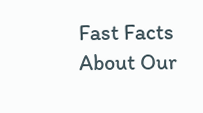Fast Facts About Our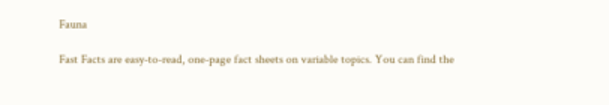Fauna

Fast Facts are easy-to-read, one-page fact sheets on variable topics. You can find the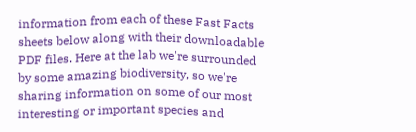information from each of these Fast Facts sheets below along with their downloadable PDF files. Here at the lab we're surrounded by some amazing biodiversity, so we're sharing information on some of our most interesting or important species and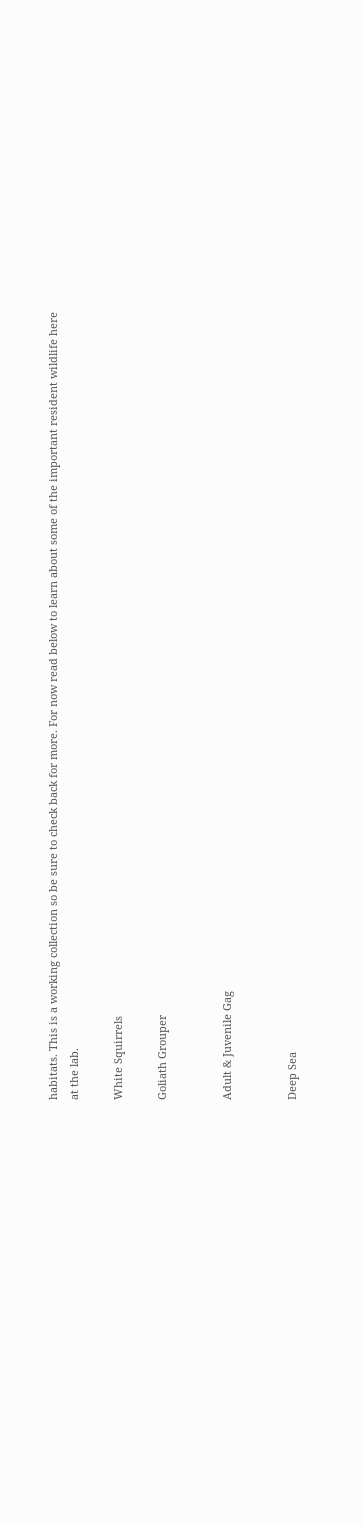habitats. This is a working collection so be sure to check back for more. For now read below to learn about some of the important resident wildlife here at the lab.

White Squirrels

Goliath Grouper


Adult & Juvenile Gag


Deep Sea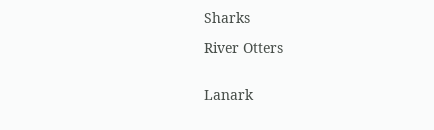Sharks

River Otters


Lanark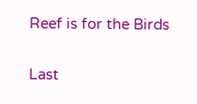Reef is for the Birds

Last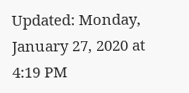Updated: Monday, January 27, 2020 at 4:19 PM